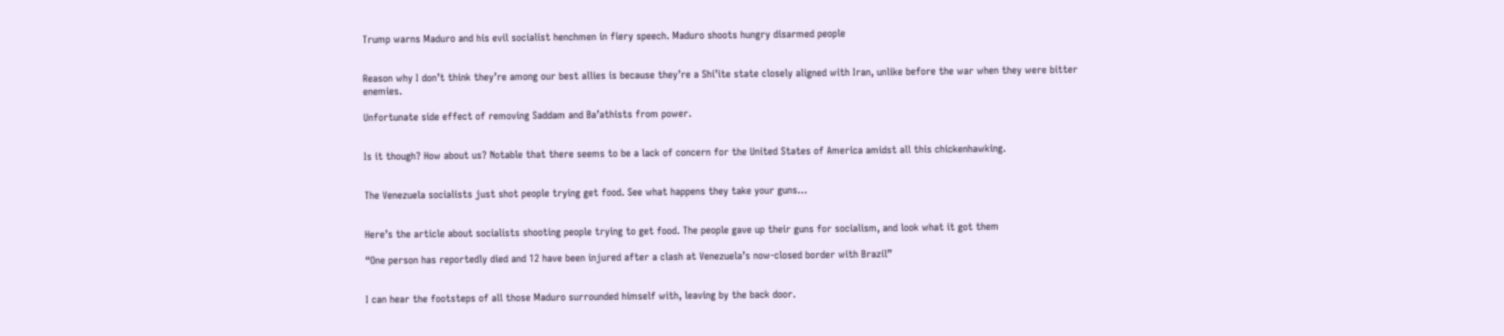Trump warns Maduro and his evil socialist henchmen in fiery speech. Maduro shoots hungry disarmed people


Reason why I don’t think they’re among our best allies is because they’re a Shi’ite state closely aligned with Iran, unlike before the war when they were bitter enemies.

Unfortunate side effect of removing Saddam and Ba’athists from power.


Is it though? How about us? Notable that there seems to be a lack of concern for the United States of America amidst all this chickenhawking.


The Venezuela socialists just shot people trying get food. See what happens they take your guns…


Here’s the article about socialists shooting people trying to get food. The people gave up their guns for socialism, and look what it got them

“One person has reportedly died and 12 have been injured after a clash at Venezuela’s now-closed border with Brazil”


I can hear the footsteps of all those Maduro surrounded himself with, leaving by the back door.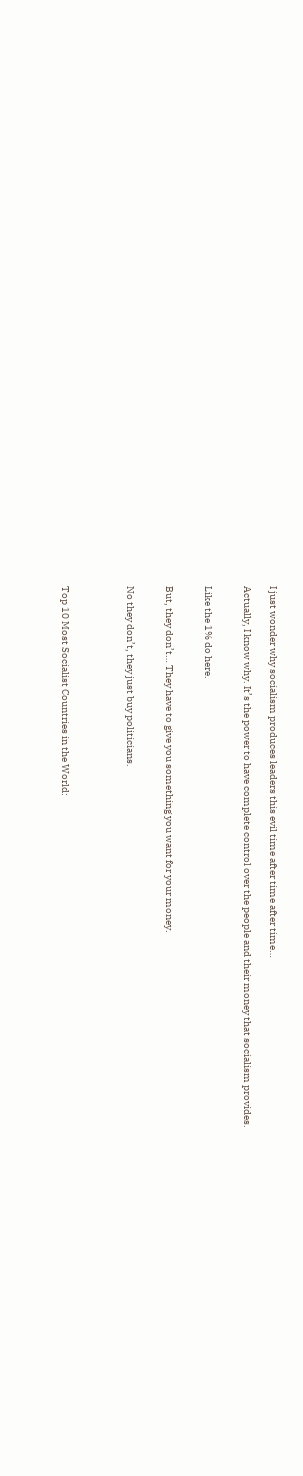I just wonder why socialism produces leaders this evil time after time after time…

Actually, I know why. It’s the power to have complete control over the people and their money that socialism provides.


Like the 1% do here.


But, they don’t… They have to give you something you want for your money.


No they don’t, they just buy politicians.




Top 10 Most Socialist Countries in the World: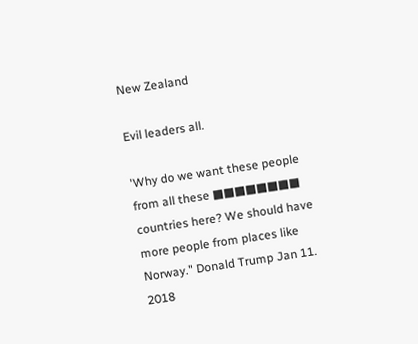New Zealand

Evil leaders all.

'Why do we want these people from all these ■■■■■■■■ countries here? We should have more people from places like Norway." Donald Trump Jan 11. 2018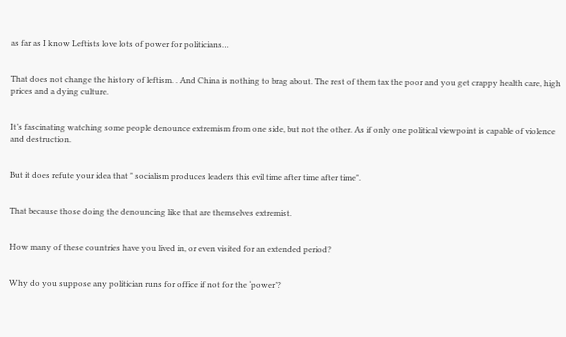as far as I know Leftists love lots of power for politicians…


That does not change the history of leftism. . And China is nothing to brag about. The rest of them tax the poor and you get crappy health care, high prices and a dying culture.


It’s fascinating watching some people denounce extremism from one side, but not the other. As if only one political viewpoint is capable of violence and destruction.


But it does refute your idea that " socialism produces leaders this evil time after time after time".


That because those doing the denouncing like that are themselves extremist.


How many of these countries have you lived in, or even visited for an extended period?


Why do you suppose any politician runs for office if not for the ‘power’?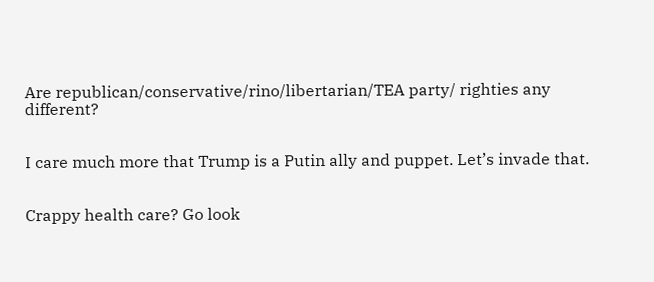Are republican/conservative/rino/libertarian/TEA party/ righties any different?


I care much more that Trump is a Putin ally and puppet. Let’s invade that.


Crappy health care? Go look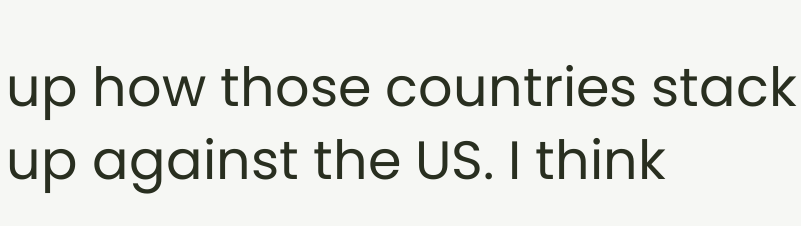up how those countries stack up against the US. I think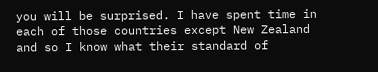you will be surprised. I have spent time in each of those countries except New Zealand and so I know what their standard of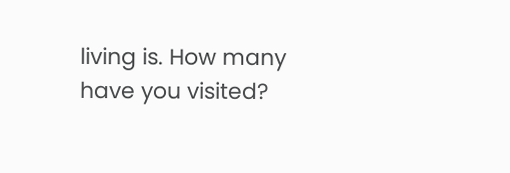living is. How many have you visited?